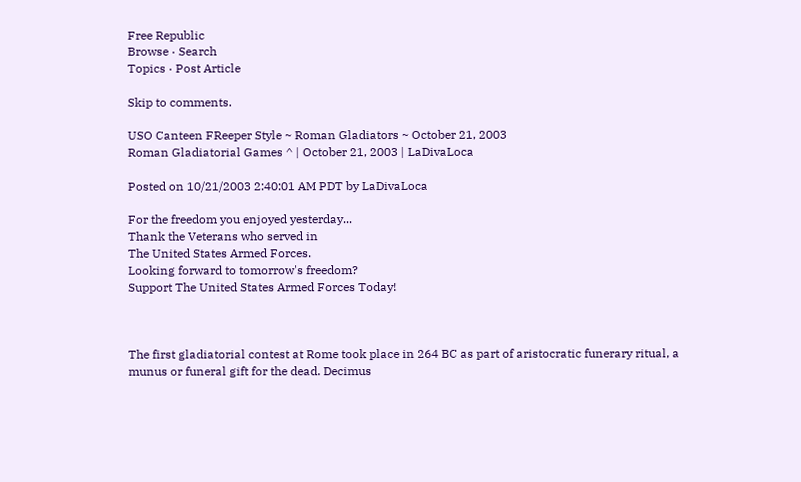Free Republic
Browse · Search
Topics · Post Article

Skip to comments.

USO Canteen FReeper Style ~ Roman Gladiators ~ October 21, 2003
Roman Gladiatorial Games ^ | October 21, 2003 | LaDivaLoca

Posted on 10/21/2003 2:40:01 AM PDT by LaDivaLoca

For the freedom you enjoyed yesterday...
Thank the Veterans who served in
The United States Armed Forces.
Looking forward to tomorrow's freedom?
Support The United States Armed Forces Today!



The first gladiatorial contest at Rome took place in 264 BC as part of aristocratic funerary ritual, a munus or funeral gift for the dead. Decimus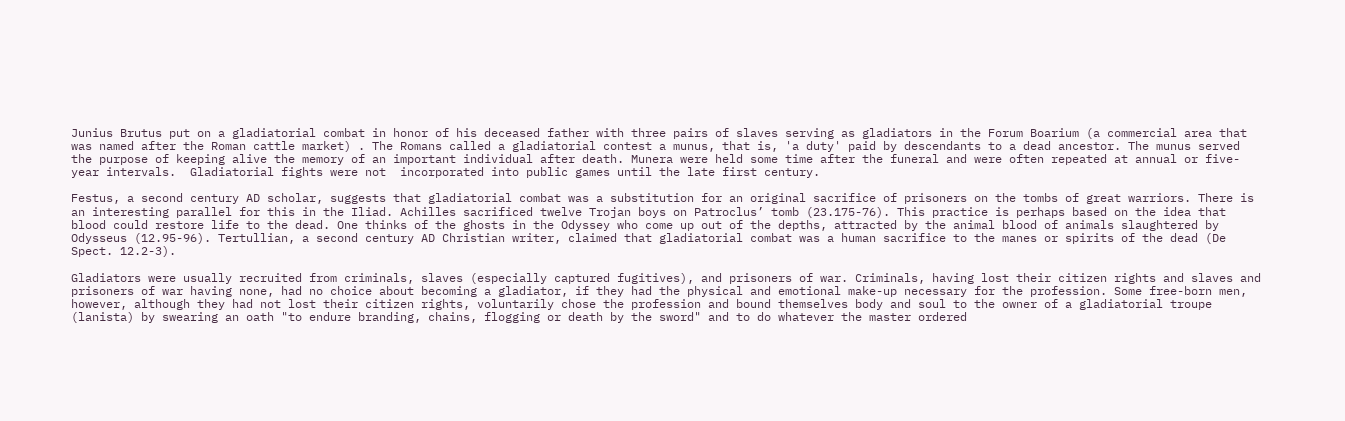Junius Brutus put on a gladiatorial combat in honor of his deceased father with three pairs of slaves serving as gladiators in the Forum Boarium (a commercial area that was named after the Roman cattle market) . The Romans called a gladiatorial contest a munus, that is, 'a duty' paid by descendants to a dead ancestor. The munus served the purpose of keeping alive the memory of an important individual after death. Munera were held some time after the funeral and were often repeated at annual or five-year intervals.  Gladiatorial fights were not  incorporated into public games until the late first century.

Festus, a second century AD scholar, suggests that gladiatorial combat was a substitution for an original sacrifice of prisoners on the tombs of great warriors. There is an interesting parallel for this in the Iliad. Achilles sacrificed twelve Trojan boys on Patroclus’ tomb (23.175-76). This practice is perhaps based on the idea that blood could restore life to the dead. One thinks of the ghosts in the Odyssey who come up out of the depths, attracted by the animal blood of animals slaughtered by Odysseus (12.95-96). Tertullian, a second century AD Christian writer, claimed that gladiatorial combat was a human sacrifice to the manes or spirits of the dead (De Spect. 12.2-3).

Gladiators were usually recruited from criminals, slaves (especially captured fugitives), and prisoners of war. Criminals, having lost their citizen rights and slaves and prisoners of war having none, had no choice about becoming a gladiator, if they had the physical and emotional make-up necessary for the profession. Some free-born men, however, although they had not lost their citizen rights, voluntarily chose the profession and bound themselves body and soul to the owner of a gladiatorial troupe (lanista) by swearing an oath "to endure branding, chains, flogging or death by the sword" and to do whatever the master ordered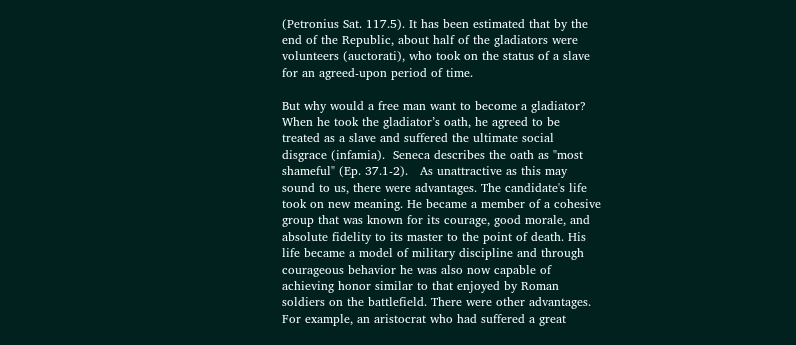(Petronius Sat. 117.5). It has been estimated that by the end of the Republic, about half of the gladiators were volunteers (auctorati), who took on the status of a slave for an agreed-upon period of time.

But why would a free man want to become a gladiator? When he took the gladiator’s oath, he agreed to be treated as a slave and suffered the ultimate social disgrace (infamia).  Seneca describes the oath as "most shameful" (Ep. 37.1-2).   As unattractive as this may sound to us, there were advantages. The candidate's life took on new meaning. He became a member of a cohesive group that was known for its courage, good morale, and absolute fidelity to its master to the point of death. His life became a model of military discipline and through courageous behavior he was also now capable of achieving honor similar to that enjoyed by Roman soldiers on the battlefield. There were other advantages. For example, an aristocrat who had suffered a great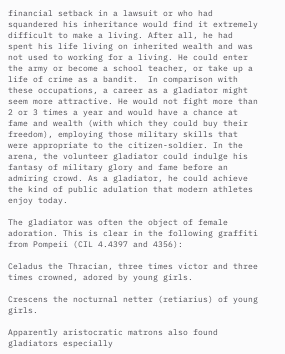financial setback in a lawsuit or who had squandered his inheritance would find it extremely difficult to make a living. After all, he had spent his life living on inherited wealth and was not used to working for a living. He could enter the army or become a school teacher, or take up a life of crime as a bandit.  In comparison with these occupations, a career as a gladiator might seem more attractive. He would not fight more than 2 or 3 times a year and would have a chance at fame and wealth (with which they could buy their freedom), employing those military skills that were appropriate to the citizen-soldier. In the arena, the volunteer gladiator could indulge his fantasy of military glory and fame before an admiring crowd. As a gladiator, he could achieve the kind of public adulation that modern athletes enjoy today.

The gladiator was often the object of female adoration. This is clear in the following graffiti from Pompeii (CIL 4.4397 and 4356):

Celadus the Thracian, three times victor and three times crowned, adored by young girls.

Crescens the nocturnal netter (retiarius) of young girls.

Apparently aristocratic matrons also found gladiators especially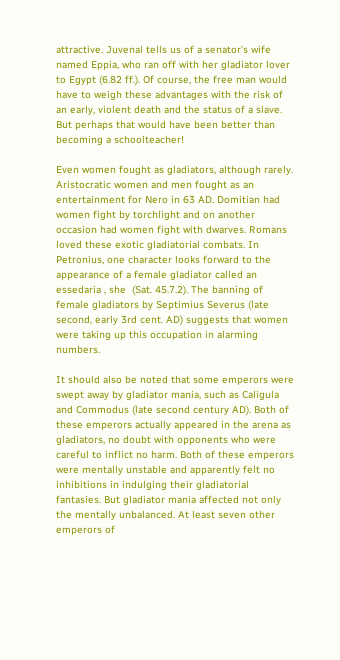attractive. Juvenal tells us of a senator’s wife named Eppia, who ran off with her gladiator lover to Egypt (6.82 ff.). Of course, the free man would have to weigh these advantages with the risk of an early, violent death and the status of a slave. But perhaps that would have been better than becoming a schoolteacher!

Even women fought as gladiators, although rarely. Aristocratic women and men fought as an entertainment for Nero in 63 AD. Domitian had women fight by torchlight and on another occasion had women fight with dwarves. Romans loved these exotic gladiatorial combats. In Petronius, one character looks forward to the appearance of a female gladiator called an essedaria , she  (Sat. 45.7.2). The banning of female gladiators by Septimius Severus (late second, early 3rd cent. AD) suggests that women were taking up this occupation in alarming numbers.

It should also be noted that some emperors were swept away by gladiator mania, such as Caligula and Commodus (late second century AD). Both of these emperors actually appeared in the arena as gladiators, no doubt with opponents who were careful to inflict no harm. Both of these emperors were mentally unstable and apparently felt no inhibitions in indulging their gladiatorial fantasies. But gladiator mania affected not only the mentally unbalanced. At least seven other emperors of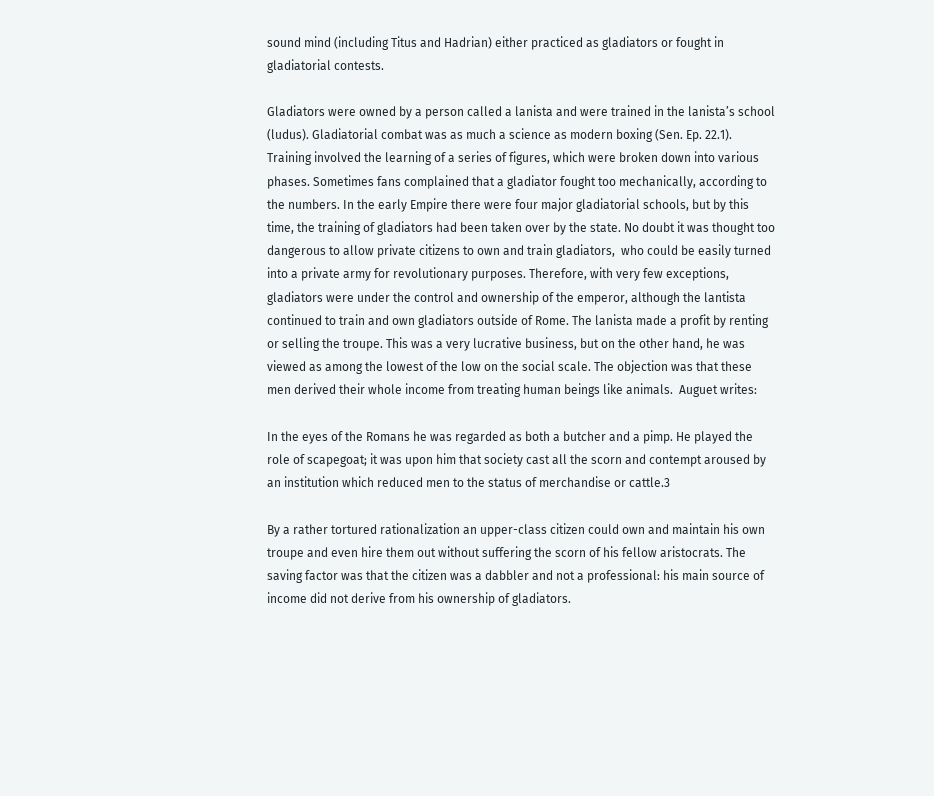sound mind (including Titus and Hadrian) either practiced as gladiators or fought in gladiatorial contests.

Gladiators were owned by a person called a lanista and were trained in the lanista’s school (ludus). Gladiatorial combat was as much a science as modern boxing (Sen. Ep. 22.1). Training involved the learning of a series of figures, which were broken down into various phases. Sometimes fans complained that a gladiator fought too mechanically, according to the numbers. In the early Empire there were four major gladiatorial schools, but by this time, the training of gladiators had been taken over by the state. No doubt it was thought too dangerous to allow private citizens to own and train gladiators,  who could be easily turned into a private army for revolutionary purposes. Therefore, with very few exceptions, gladiators were under the control and ownership of the emperor, although the lantista continued to train and own gladiators outside of Rome. The lanista made a profit by renting or selling the troupe. This was a very lucrative business, but on the other hand, he was viewed as among the lowest of the low on the social scale. The objection was that these men derived their whole income from treating human beings like animals.  Auguet writes:

In the eyes of the Romans he was regarded as both a butcher and a pimp. He played the role of scapegoat; it was upon him that society cast all the scorn and contempt aroused by an institution which reduced men to the status of merchandise or cattle.3

By a rather tortured rationalization an upper-class citizen could own and maintain his own troupe and even hire them out without suffering the scorn of his fellow aristocrats. The saving factor was that the citizen was a dabbler and not a professional: his main source of income did not derive from his ownership of gladiators.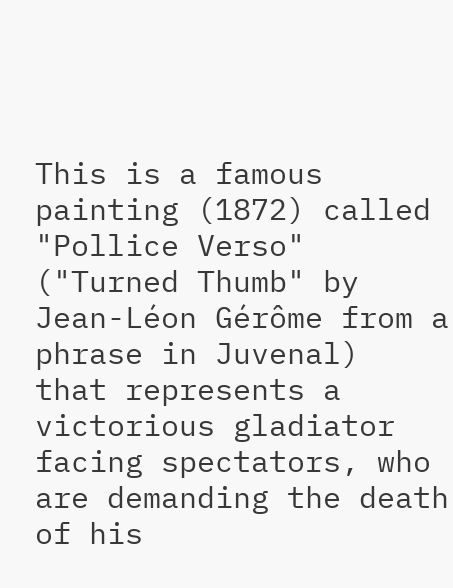This is a famous painting (1872) called "Pollice Verso" ("Turned Thumb" by Jean-Léon Gérôme from a phrase in Juvenal)  that represents a victorious gladiator facing spectators, who are demanding the death of his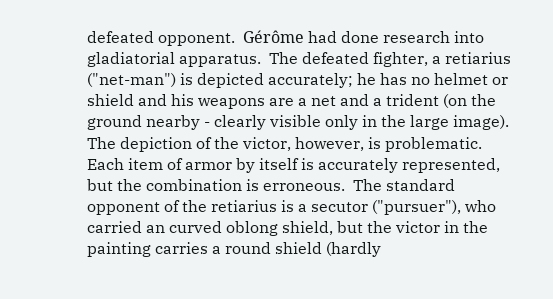defeated opponent.  Gérôme had done research into gladiatorial apparatus.  The defeated fighter, a retiarius ("net-man") is depicted accurately; he has no helmet or shield and his weapons are a net and a trident (on the ground nearby - clearly visible only in the large image).  The depiction of the victor, however, is problematic.  Each item of armor by itself is accurately represented, but the combination is erroneous.  The standard opponent of the retiarius is a secutor ("pursuer"), who carried an curved oblong shield, but the victor in the painting carries a round shield (hardly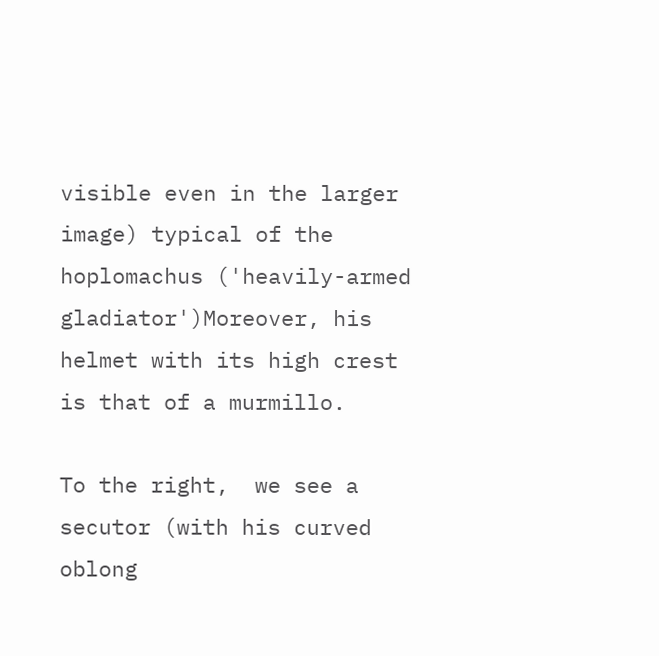visible even in the larger image) typical of the hoplomachus ('heavily-armed gladiator')Moreover, his helmet with its high crest is that of a murmillo.

To the right,  we see a secutor (with his curved oblong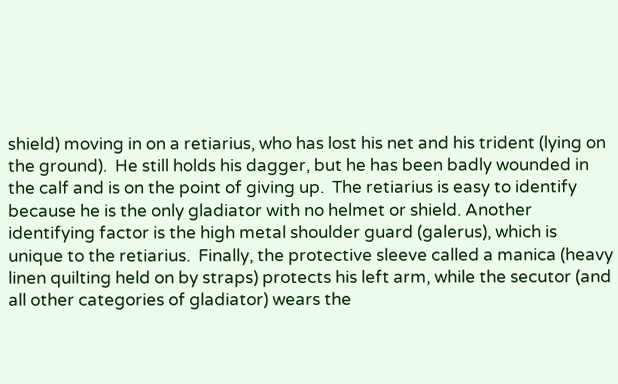shield) moving in on a retiarius, who has lost his net and his trident (lying on the ground).  He still holds his dagger, but he has been badly wounded in the calf and is on the point of giving up.  The retiarius is easy to identify because he is the only gladiator with no helmet or shield. Another identifying factor is the high metal shoulder guard (galerus), which is unique to the retiarius.  Finally, the protective sleeve called a manica (heavy linen quilting held on by straps) protects his left arm, while the secutor (and all other categories of gladiator) wears the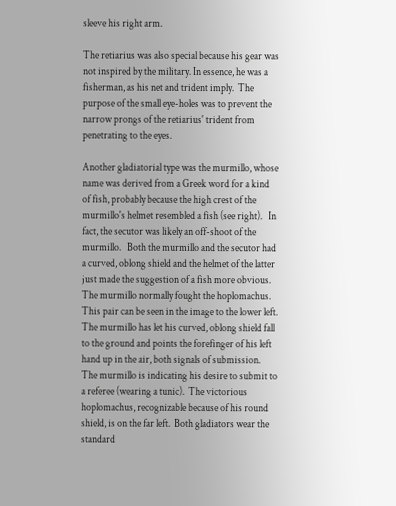sleeve his right arm.

The retiarius was also special because his gear was not inspired by the military. In essence, he was a fisherman, as his net and trident imply.  The purpose of the small eye-holes was to prevent the narrow prongs of the retiarius' trident from penetrating to the eyes.

Another gladiatorial type was the murmillo, whose name was derived from a Greek word for a kind of fish, probably because the high crest of the murmillo's helmet resembled a fish (see right).   In fact, the secutor was likely an off-shoot of the murmillo.   Both the murmillo and the secutor had a curved, oblong shield and the helmet of the latter just made the suggestion of a fish more obvious.  The murmillo normally fought the hoplomachus.  This pair can be seen in the image to the lower left.  The murmillo has let his curved, oblong shield fall to the ground and points the forefinger of his left hand up in the air, both signals of submission.  The murmillo is indicating his desire to submit to a referee (wearing a tunic).  The victorious hoplomachus, recognizable because of his round shield, is on the far left.  Both gladiators wear the standard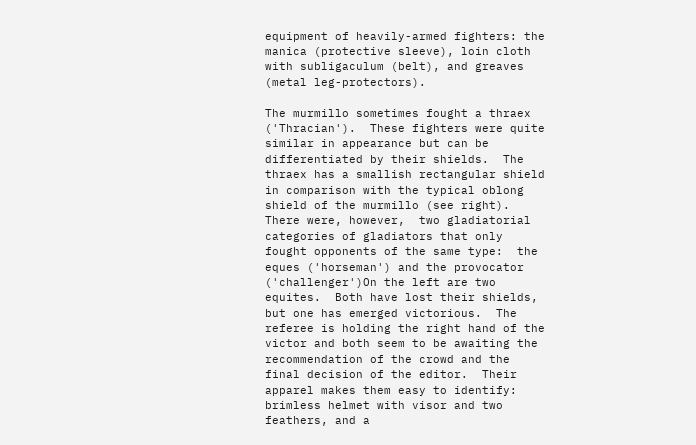equipment of heavily-armed fighters: the manica (protective sleeve), loin cloth with subligaculum (belt), and greaves (metal leg-protectors).

The murmillo sometimes fought a thraex ('Thracian').  These fighters were quite similar in appearance but can be differentiated by their shields.  The thraex has a smallish rectangular shield in comparison with the typical oblong shield of the murmillo (see right). There were, however,  two gladiatorial categories of gladiators that only fought opponents of the same type:  the eques ('horseman') and the provocator ('challenger')On the left are two equites.  Both have lost their shields, but one has emerged victorious.  The referee is holding the right hand of the victor and both seem to be awaiting the recommendation of the crowd and the final decision of the editor.  Their apparel makes them easy to identify: brimless helmet with visor and two feathers, and a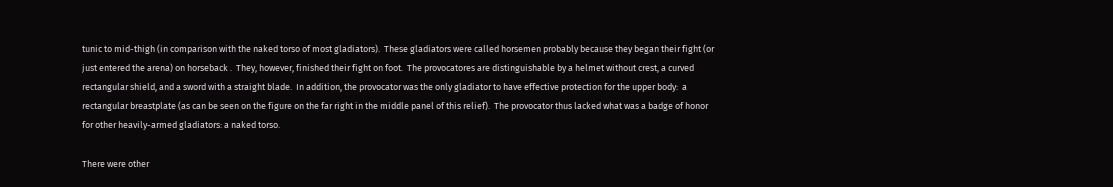tunic to mid-thigh (in comparison with the naked torso of most gladiators).  These gladiators were called horsemen probably because they began their fight (or just entered the arena) on horseback .  They, however, finished their fight on foot.  The provocatores are distinguishable by a helmet without crest, a curved rectangular shield, and a sword with a straight blade.  In addition, the provocator was the only gladiator to have effective protection for the upper body:  a rectangular breastplate (as can be seen on the figure on the far right in the middle panel of this relief).  The provocator thus lacked what was a badge of honor for other heavily-armed gladiators: a naked torso.

There were other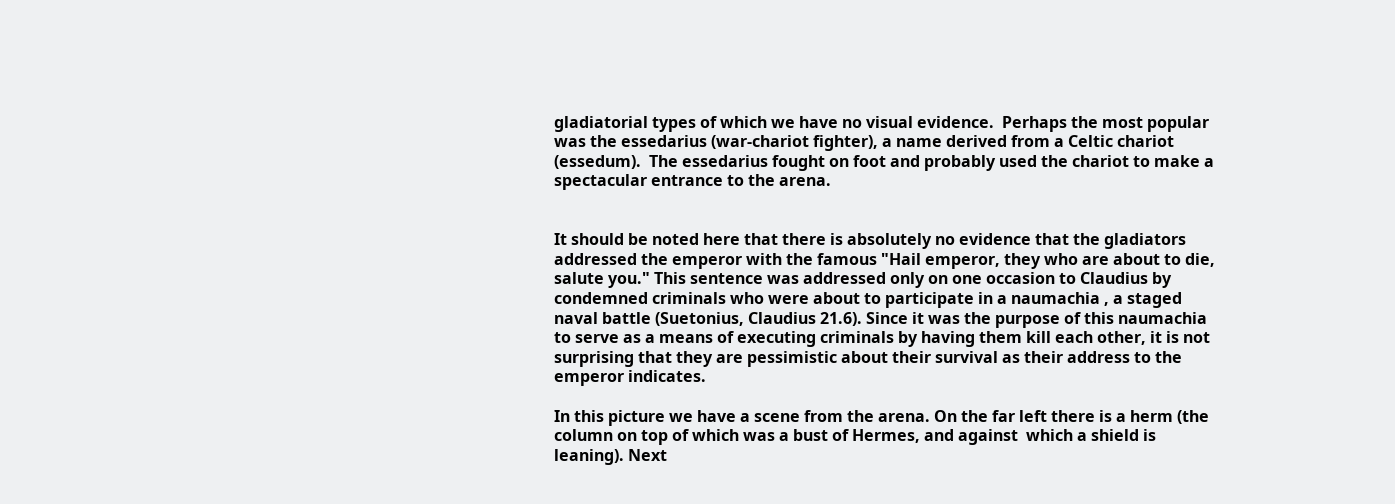gladiatorial types of which we have no visual evidence.  Perhaps the most popular was the essedarius (war-chariot fighter), a name derived from a Celtic chariot (essedum).  The essedarius fought on foot and probably used the chariot to make a spectacular entrance to the arena.


It should be noted here that there is absolutely no evidence that the gladiators addressed the emperor with the famous "Hail emperor, they who are about to die, salute you." This sentence was addressed only on one occasion to Claudius by condemned criminals who were about to participate in a naumachia , a staged naval battle (Suetonius, Claudius 21.6). Since it was the purpose of this naumachia to serve as a means of executing criminals by having them kill each other, it is not surprising that they are pessimistic about their survival as their address to the emperor indicates.

In this picture we have a scene from the arena. On the far left there is a herm (the column on top of which was a bust of Hermes, and against  which a shield is leaning). Next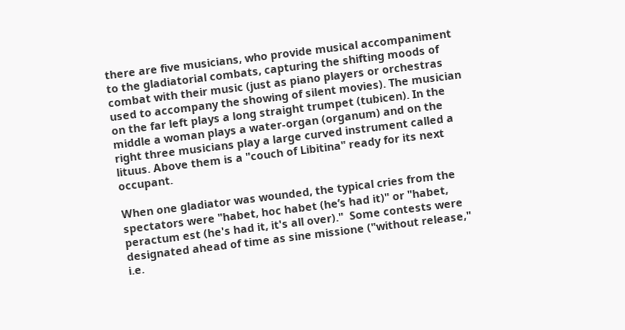there are five musicians, who provide musical accompaniment to the gladiatorial combats, capturing the shifting moods of combat with their music (just as piano players or orchestras used to accompany the showing of silent movies). The musician on the far left plays a long straight trumpet (tubicen). In the middle a woman plays a water-organ (organum) and on the right three musicians play a large curved instrument called a lituus. Above them is a "couch of Libitina" ready for its next occupant.

When one gladiator was wounded, the typical cries from the spectators were "habet, hoc habet (he’s had it)" or "habet, peractum est (he's had it, it's all over)."  Some contests were designated ahead of time as sine missione ("without release," i.e.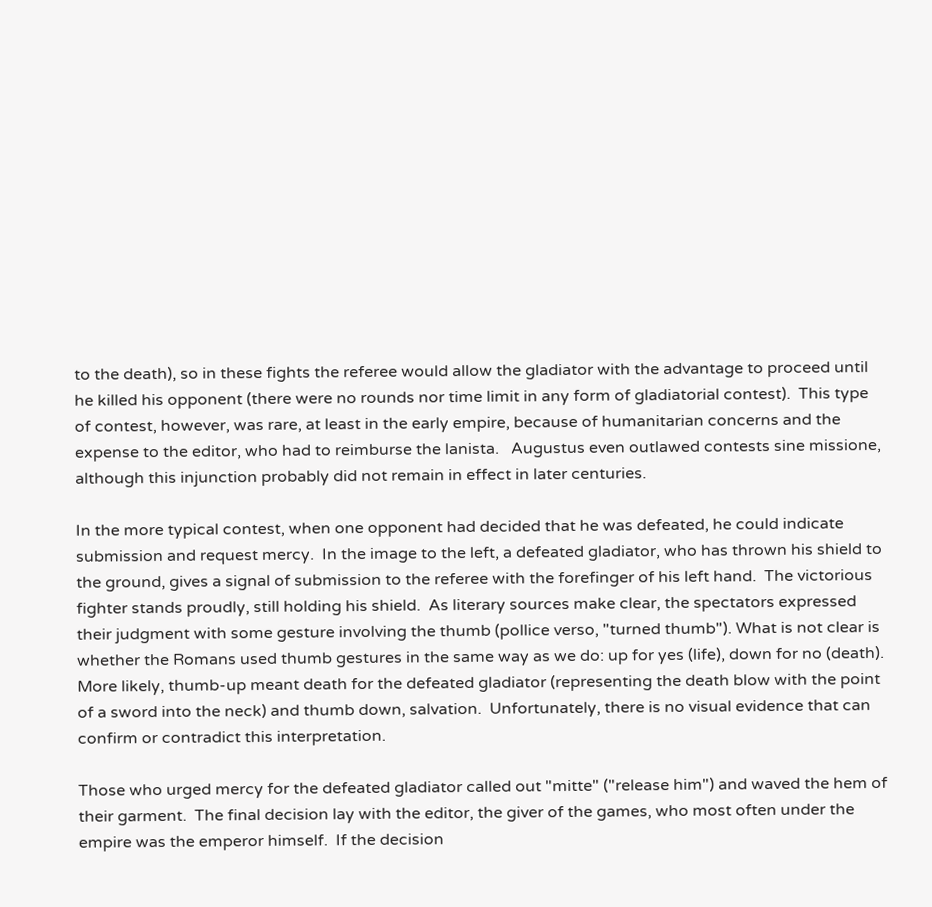to the death), so in these fights the referee would allow the gladiator with the advantage to proceed until he killed his opponent (there were no rounds nor time limit in any form of gladiatorial contest).  This type of contest, however, was rare, at least in the early empire, because of humanitarian concerns and the expense to the editor, who had to reimburse the lanista.   Augustus even outlawed contests sine missione, although this injunction probably did not remain in effect in later centuries.

In the more typical contest, when one opponent had decided that he was defeated, he could indicate submission and request mercy.  In the image to the left, a defeated gladiator, who has thrown his shield to the ground, gives a signal of submission to the referee with the forefinger of his left hand.  The victorious fighter stands proudly, still holding his shield.  As literary sources make clear, the spectators expressed their judgment with some gesture involving the thumb (pollice verso, "turned thumb"). What is not clear is whether the Romans used thumb gestures in the same way as we do: up for yes (life), down for no (death). More likely, thumb-up meant death for the defeated gladiator (representing the death blow with the point of a sword into the neck) and thumb down, salvation.  Unfortunately, there is no visual evidence that can confirm or contradict this interpretation.

Those who urged mercy for the defeated gladiator called out "mitte" ("release him") and waved the hem of their garment.  The final decision lay with the editor, the giver of the games, who most often under the empire was the emperor himself.  If the decision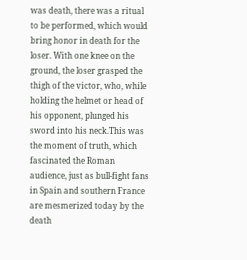was death, there was a ritual to be performed, which would bring honor in death for the loser. With one knee on the ground, the loser grasped the thigh of the victor, who, while holding the helmet or head of his opponent, plunged his sword into his neck.This was the moment of truth, which fascinated the Roman audience, just as bull-fight fans in Spain and southern France are mesmerized today by the death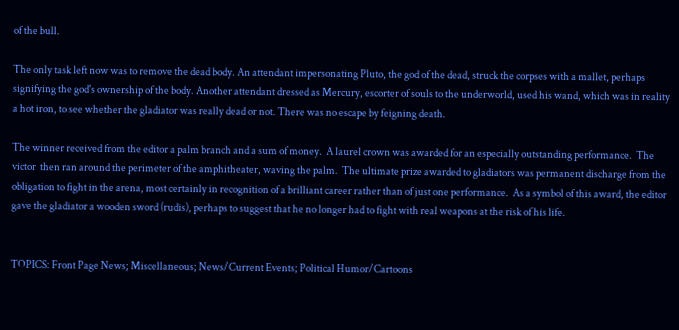of the bull.

The only task left now was to remove the dead body. An attendant impersonating Pluto, the god of the dead, struck the corpses with a mallet, perhaps signifying the god's ownership of the body. Another attendant dressed as Mercury, escorter of souls to the underworld, used his wand, which was in reality a hot iron, to see whether the gladiator was really dead or not. There was no escape by feigning death.

The winner received from the editor a palm branch and a sum of money.  A laurel crown was awarded for an especially outstanding performance.  The victor  then ran around the perimeter of the amphitheater, waving the palm.  The ultimate prize awarded to gladiators was permanent discharge from the obligation to fight in the arena, most certainly in recognition of a brilliant career rather than of just one performance.  As a symbol of this award, the editor gave the gladiator a wooden sword (rudis), perhaps to suggest that he no longer had to fight with real weapons at the risk of his life.


TOPICS: Front Page News; Miscellaneous; News/Current Events; Political Humor/Cartoons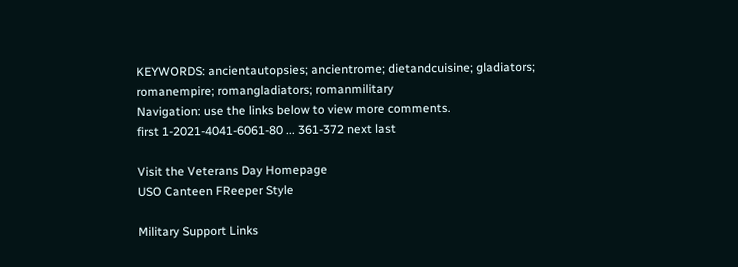KEYWORDS: ancientautopsies; ancientrome; dietandcuisine; gladiators; romanempire; romangladiators; romanmilitary
Navigation: use the links below to view more comments.
first 1-2021-4041-6061-80 ... 361-372 next last

Visit the Veterans Day Homepage
USO Canteen FReeper Style

Military Support Links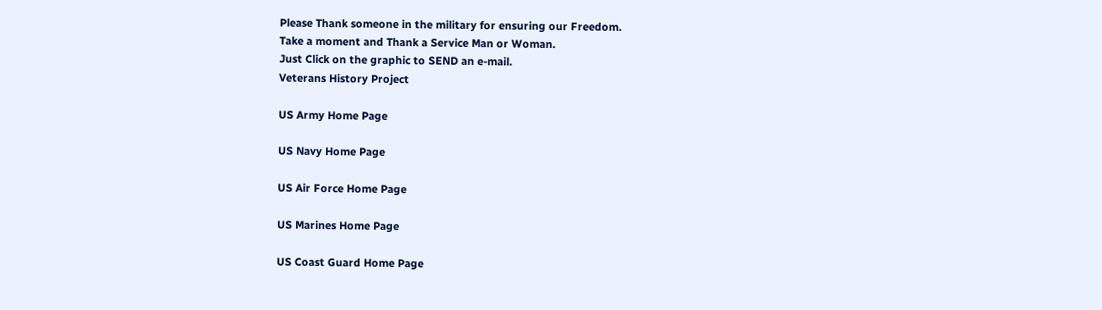Please Thank someone in the military for ensuring our Freedom.
Take a moment and Thank a Service Man or Woman.
Just Click on the graphic to SEND an e-mail.
Veterans History Project

US Army Home Page

US Navy Home Page

US Air Force Home Page

US Marines Home Page

US Coast Guard Home Page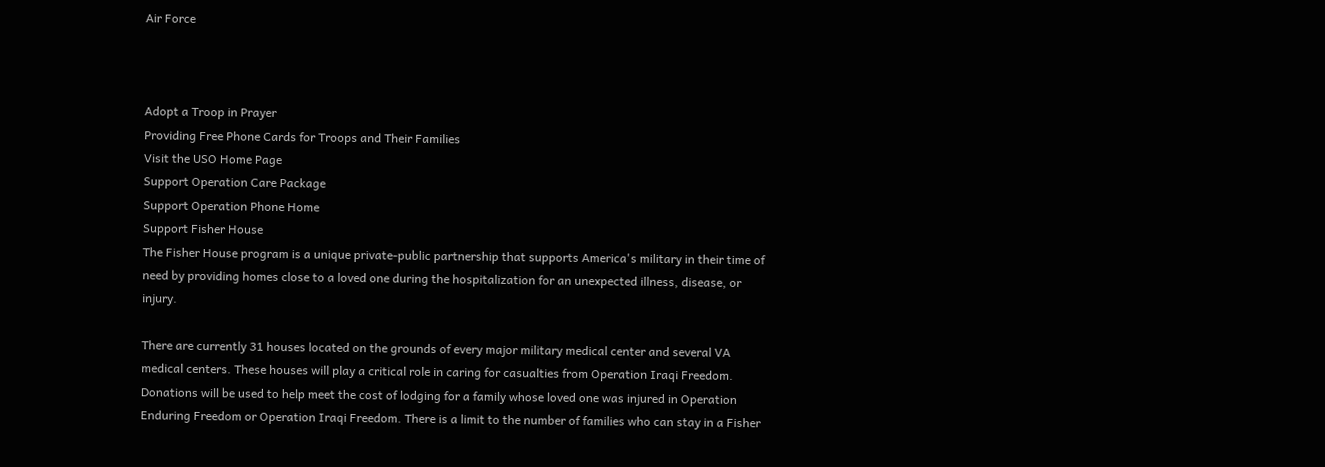Air Force



Adopt a Troop in Prayer
Providing Free Phone Cards for Troops and Their Families
Visit the USO Home Page
Support Operation Care Package
Support Operation Phone Home
Support Fisher House
The Fisher House program is a unique private-public partnership that supports America's military in their time of need by providing homes close to a loved one during the hospitalization for an unexpected illness, disease, or injury.

There are currently 31 houses located on the grounds of every major military medical center and several VA medical centers. These houses will play a critical role in caring for casualties from Operation Iraqi Freedom. Donations will be used to help meet the cost of lodging for a family whose loved one was injured in Operation Enduring Freedom or Operation Iraqi Freedom. There is a limit to the number of families who can stay in a Fisher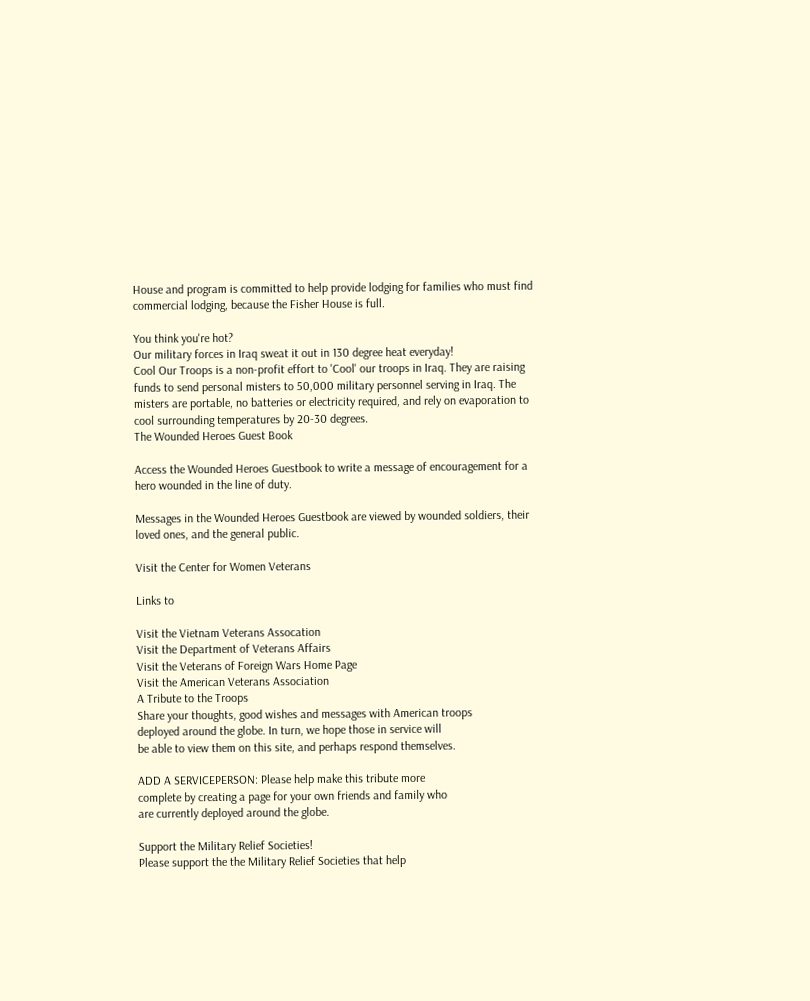House and program is committed to help provide lodging for families who must find commercial lodging, because the Fisher House is full.

You think you're hot?
Our military forces in Iraq sweat it out in 130 degree heat everyday!
Cool Our Troops is a non-profit effort to 'Cool' our troops in Iraq. They are raising funds to send personal misters to 50,000 military personnel serving in Iraq. The misters are portable, no batteries or electricity required, and rely on evaporation to cool surrounding temperatures by 20-30 degrees.
The Wounded Heroes Guest Book

Access the Wounded Heroes Guestbook to write a message of encouragement for a hero wounded in the line of duty.

Messages in the Wounded Heroes Guestbook are viewed by wounded soldiers, their loved ones, and the general public.

Visit the Center for Women Veterans

Links to

Visit the Vietnam Veterans Assocation
Visit the Department of Veterans Affairs
Visit the Veterans of Foreign Wars Home Page
Visit the American Veterans Association
A Tribute to the Troops
Share your thoughts, good wishes and messages with American troops
deployed around the globe. In turn, we hope those in service will
be able to view them on this site, and perhaps respond themselves.

ADD A SERVICEPERSON: Please help make this tribute more
complete by creating a page for your own friends and family who
are currently deployed around the globe.

Support the Military Relief Societies!
Please support the the Military Relief Societies that help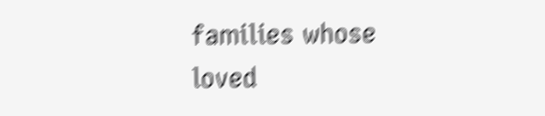families whose loved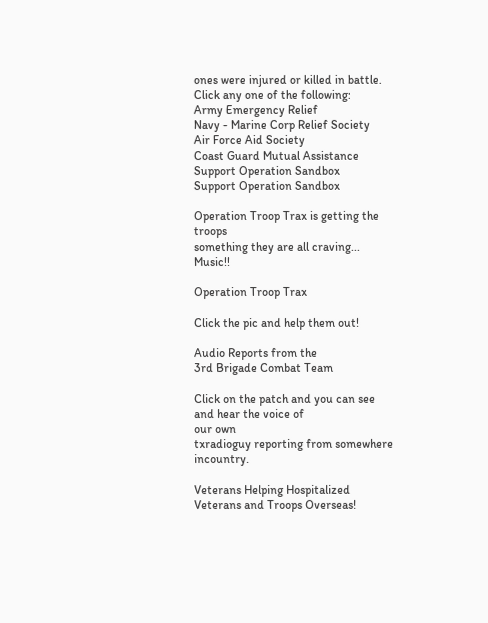ones were injured or killed in battle. Click any one of the following:
Army Emergency Relief
Navy - Marine Corp Relief Society
Air Force Aid Society
Coast Guard Mutual Assistance
Support Operation Sandbox
Support Operation Sandbox

Operation Troop Trax is getting the troops
something they are all craving... Music!!

Operation Troop Trax

Click the pic and help them out!

Audio Reports from the
3rd Brigade Combat Team

Click on the patch and you can see and hear the voice of
our own
txradioguy reporting from somewhere incountry.

Veterans Helping Hospitalized Veterans and Troops Overseas!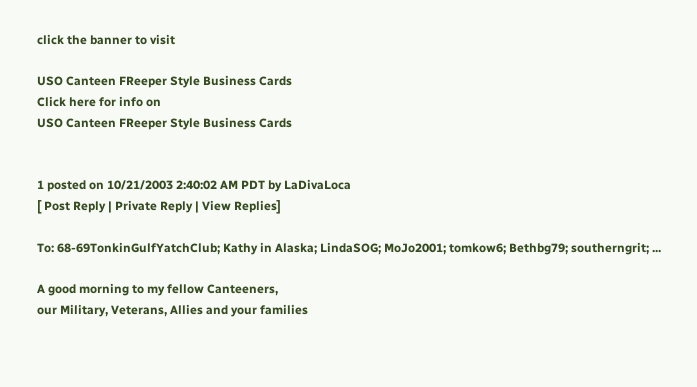click the banner to visit

USO Canteen FReeper Style Business Cards
Click here for info on
USO Canteen FReeper Style Business Cards


1 posted on 10/21/2003 2:40:02 AM PDT by LaDivaLoca
[ Post Reply | Private Reply | View Replies]

To: 68-69TonkinGulfYatchClub; Kathy in Alaska; LindaSOG; MoJo2001; tomkow6; Bethbg79; southerngrit; ...

A good morning to my fellow Canteeners,
our Military, Veterans, Allies and your families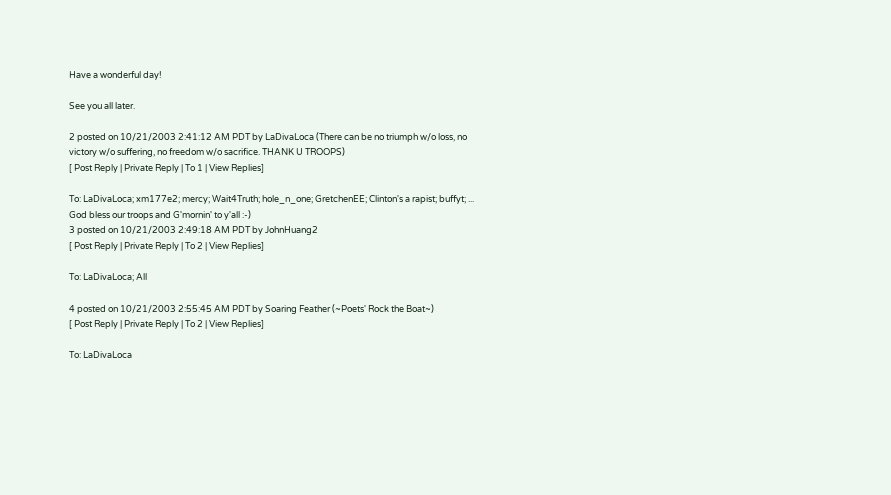Have a wonderful day!

See you all later.

2 posted on 10/21/2003 2:41:12 AM PDT by LaDivaLoca (There can be no triumph w/o loss, no victory w/o suffering, no freedom w/o sacrifice. THANK U TROOPS)
[ Post Reply | Private Reply | To 1 | View Replies]

To: LaDivaLoca; xm177e2; mercy; Wait4Truth; hole_n_one; GretchenEE; Clinton's a rapist; buffyt; ...
God bless our troops and G'mornin' to y'all :-)
3 posted on 10/21/2003 2:49:18 AM PDT by JohnHuang2
[ Post Reply | Private Reply | To 2 | View Replies]

To: LaDivaLoca; All

4 posted on 10/21/2003 2:55:45 AM PDT by Soaring Feather (~Poets' Rock the Boat~)
[ Post Reply | Private Reply | To 2 | View Replies]

To: LaDivaLoca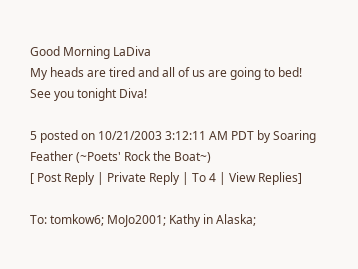Good Morning LaDiva
My heads are tired and all of us are going to bed!
See you tonight Diva!

5 posted on 10/21/2003 3:12:11 AM PDT by Soaring Feather (~Poets' Rock the Boat~)
[ Post Reply | Private Reply | To 4 | View Replies]

To: tomkow6; MoJo2001; Kathy in Alaska;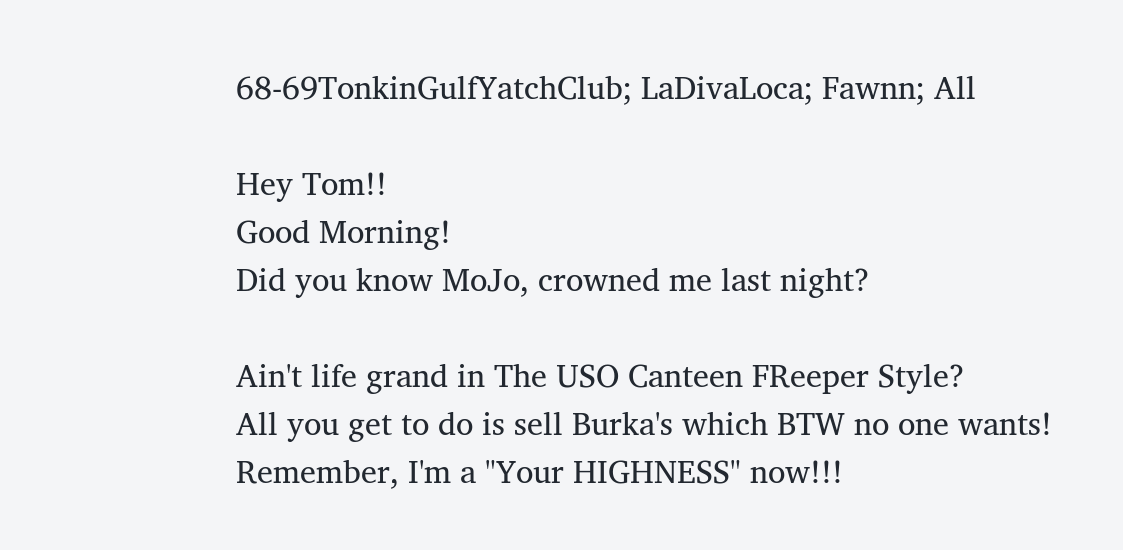68-69TonkinGulfYatchClub; LaDivaLoca; Fawnn; All

Hey Tom!!
Good Morning!
Did you know MoJo, crowned me last night?

Ain't life grand in The USO Canteen FReeper Style?
All you get to do is sell Burka's which BTW no one wants!
Remember, I'm a "Your HIGHNESS" now!!!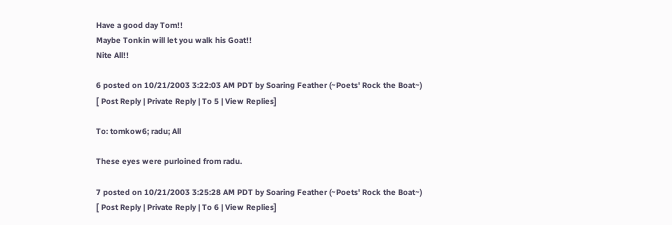Have a good day Tom!!
Maybe Tonkin will let you walk his Goat!!
Nite All!!

6 posted on 10/21/2003 3:22:03 AM PDT by Soaring Feather (~Poets' Rock the Boat~)
[ Post Reply | Private Reply | To 5 | View Replies]

To: tomkow6; radu; All

These eyes were purloined from radu.

7 posted on 10/21/2003 3:25:28 AM PDT by Soaring Feather (~Poets' Rock the Boat~)
[ Post Reply | Private Reply | To 6 | View Replies]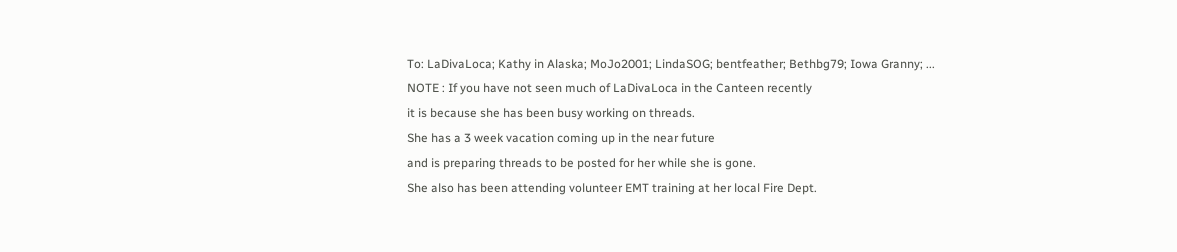To: LaDivaLoca; Kathy in Alaska; MoJo2001; LindaSOG; bentfeather; Bethbg79; Iowa Granny; ...
NOTE : If you have not seen much of LaDivaLoca in the Canteen recently
it is because she has been busy working on threads.
She has a 3 week vacation coming up in the near future
and is preparing threads to be posted for her while she is gone.
She also has been attending volunteer EMT training at her local Fire Dept.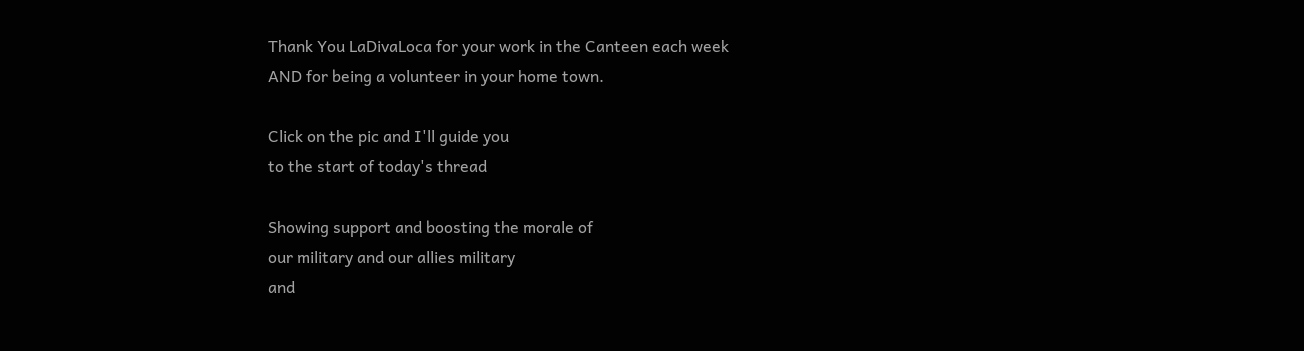Thank You LaDivaLoca for your work in the Canteen each week
AND for being a volunteer in your home town.

Click on the pic and I'll guide you
to the start of today's thread

Showing support and boosting the morale of
our military and our allies military
and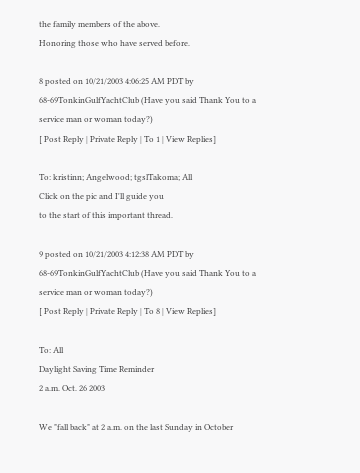the family members of the above.
Honoring those who have served before.

8 posted on 10/21/2003 4:06:25 AM PDT by 68-69TonkinGulfYachtClub (Have you said Thank You to a service man or woman today?)
[ Post Reply | Private Reply | To 1 | View Replies]

To: kristinn; Angelwood; tgslTakoma; All
Click on the pic and I'll guide you
to the start of this important thread.

9 posted on 10/21/2003 4:12:38 AM PDT by 68-69TonkinGulfYachtClub (Have you said Thank You to a service man or woman today?)
[ Post Reply | Private Reply | To 8 | View Replies]

To: All
Daylight Saving Time Reminder
2 a.m. Oct. 26 2003

We "fall back" at 2 a.m. on the last Sunday in October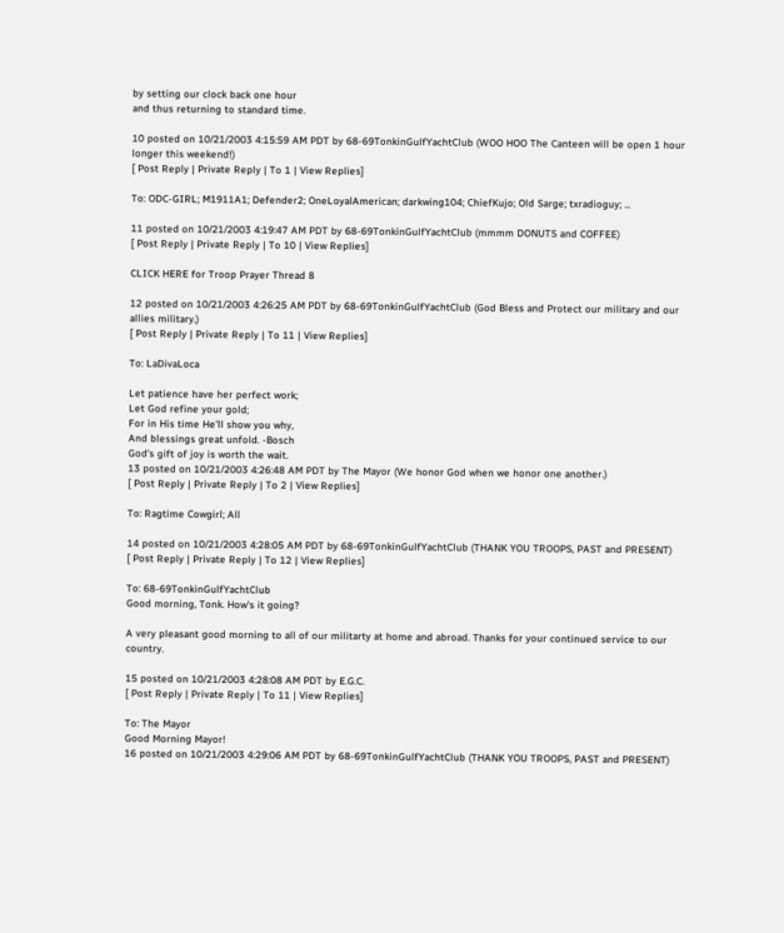by setting our clock back one hour
and thus returning to standard time.

10 posted on 10/21/2003 4:15:59 AM PDT by 68-69TonkinGulfYachtClub (WOO HOO The Canteen will be open 1 hour longer this weekend!)
[ Post Reply | Private Reply | To 1 | View Replies]

To: ODC-GIRL; M1911A1; Defender2; OneLoyalAmerican; darkwing104; ChiefKujo; Old Sarge; txradioguy; ...

11 posted on 10/21/2003 4:19:47 AM PDT by 68-69TonkinGulfYachtClub (mmmm DONUTS and COFFEE)
[ Post Reply | Private Reply | To 10 | View Replies]

CLICK HERE for Troop Prayer Thread 8

12 posted on 10/21/2003 4:26:25 AM PDT by 68-69TonkinGulfYachtClub (God Bless and Protect our military and our allies military.)
[ Post Reply | Private Reply | To 11 | View Replies]

To: LaDivaLoca

Let patience have her perfect work;
Let God refine your gold;
For in His time He'll show you why,
And blessings great unfold. -Bosch
God's gift of joy is worth the wait.
13 posted on 10/21/2003 4:26:48 AM PDT by The Mayor (We honor God when we honor one another.)
[ Post Reply | Private Reply | To 2 | View Replies]

To: Ragtime Cowgirl; All

14 posted on 10/21/2003 4:28:05 AM PDT by 68-69TonkinGulfYachtClub (THANK YOU TROOPS, PAST and PRESENT)
[ Post Reply | Private Reply | To 12 | View Replies]

To: 68-69TonkinGulfYachtClub
Good morning, Tonk. How's it going?

A very pleasant good morning to all of our militarty at home and abroad. Thanks for your continued service to our country.

15 posted on 10/21/2003 4:28:08 AM PDT by E.G.C.
[ Post Reply | Private Reply | To 11 | View Replies]

To: The Mayor
Good Morning Mayor!
16 posted on 10/21/2003 4:29:06 AM PDT by 68-69TonkinGulfYachtClub (THANK YOU TROOPS, PAST and PRESENT)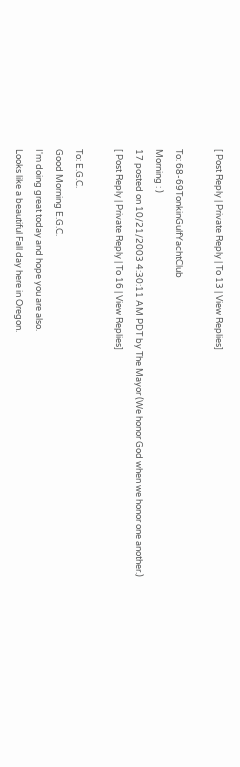[ Post Reply | Private Reply | To 13 | View Replies]

To: 68-69TonkinGulfYachtClub
Morning : )
17 posted on 10/21/2003 4:30:11 AM PDT by The Mayor (We honor God when we honor one another.)
[ Post Reply | Private Reply | To 16 | View Replies]

To: E.G.C.
Good Morning E.G.C.
I'm doing great today and hope you are also.
Looks like a beautiful Fall day here in Oregon.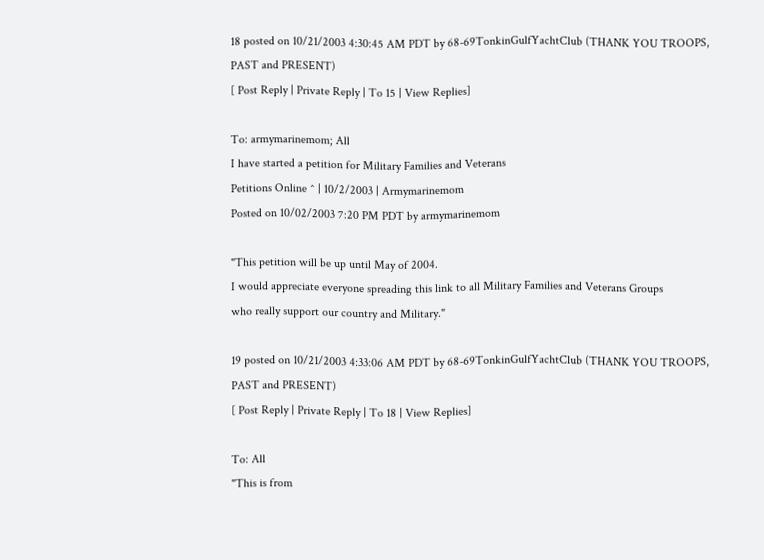18 posted on 10/21/2003 4:30:45 AM PDT by 68-69TonkinGulfYachtClub (THANK YOU TROOPS, PAST and PRESENT)
[ Post Reply | Private Reply | To 15 | View Replies]

To: armymarinemom; All
I have started a petition for Military Families and Veterans
Petitions Online ^ | 10/2/2003 | Armymarinemom
Posted on 10/02/2003 7:20 PM PDT by armymarinemom

"This petition will be up until May of 2004.
I would appreciate everyone spreading this link to all Military Families and Veterans Groups
who really support our country and Military."

19 posted on 10/21/2003 4:33:06 AM PDT by 68-69TonkinGulfYachtClub (THANK YOU TROOPS, PAST and PRESENT)
[ Post Reply | Private Reply | To 18 | View Replies]

To: All
"This is from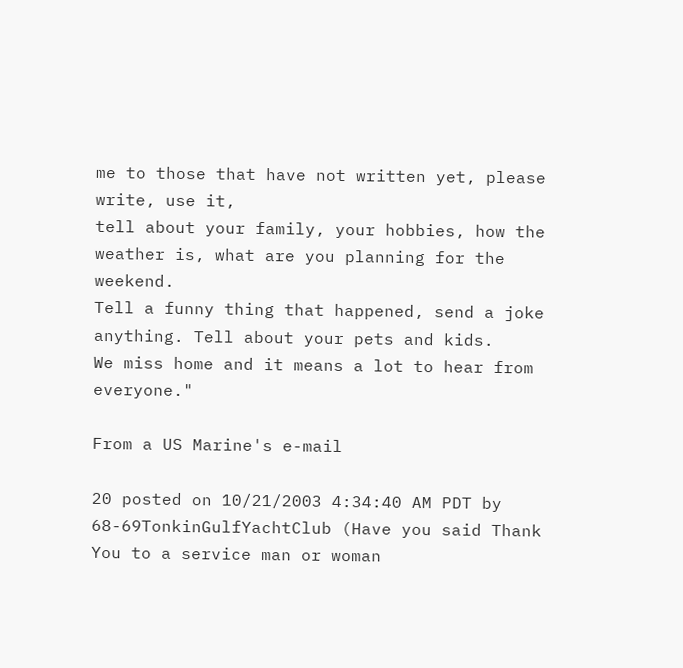me to those that have not written yet, please write, use it,
tell about your family, your hobbies, how the weather is, what are you planning for the weekend.
Tell a funny thing that happened, send a joke anything. Tell about your pets and kids.
We miss home and it means a lot to hear from everyone."

From a US Marine's e-mail

20 posted on 10/21/2003 4:34:40 AM PDT by 68-69TonkinGulfYachtClub (Have you said Thank You to a service man or woman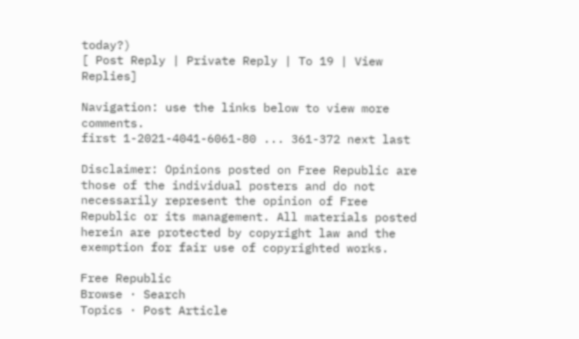today?)
[ Post Reply | Private Reply | To 19 | View Replies]

Navigation: use the links below to view more comments.
first 1-2021-4041-6061-80 ... 361-372 next last

Disclaimer: Opinions posted on Free Republic are those of the individual posters and do not necessarily represent the opinion of Free Republic or its management. All materials posted herein are protected by copyright law and the exemption for fair use of copyrighted works.

Free Republic
Browse · Search
Topics · Post Article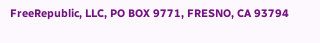FreeRepublic, LLC, PO BOX 9771, FRESNO, CA 93794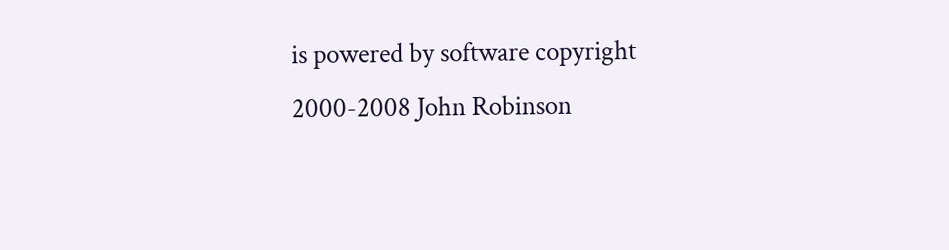is powered by software copyright 2000-2008 John Robinson